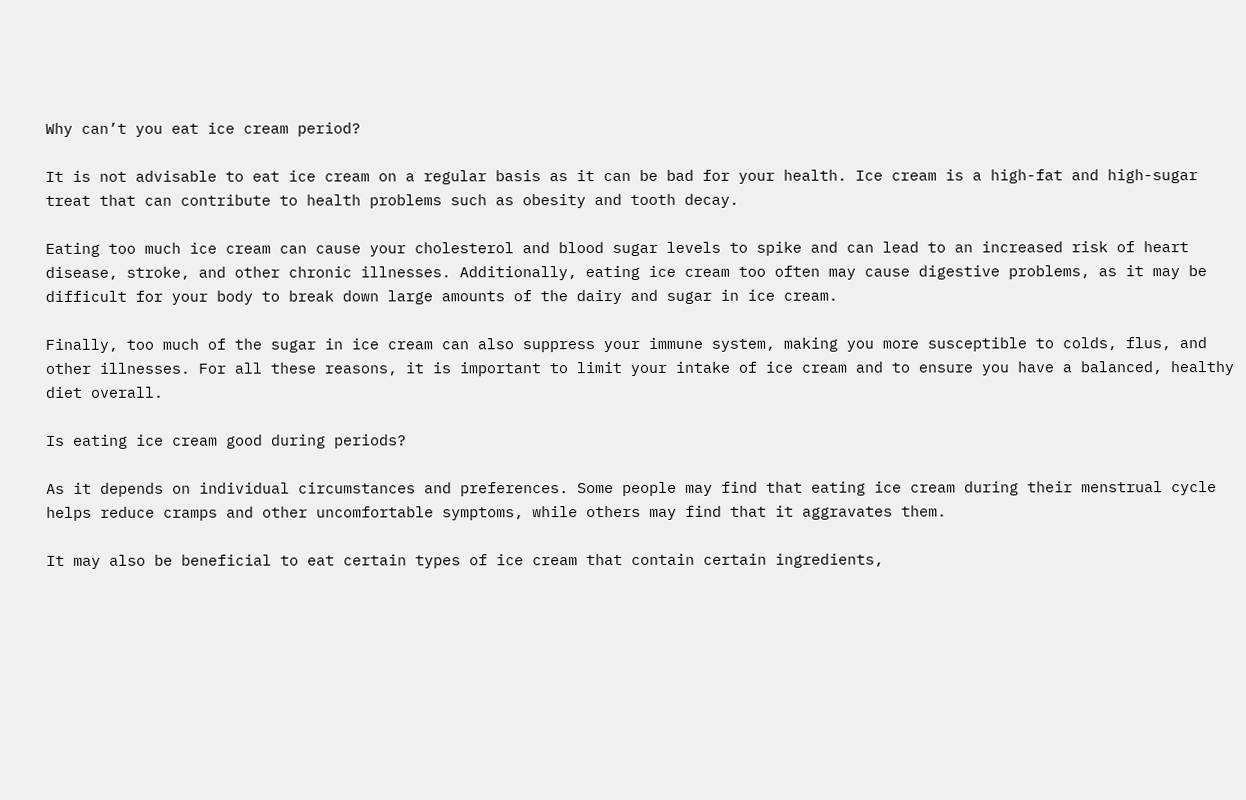Why can’t you eat ice cream period?

It is not advisable to eat ice cream on a regular basis as it can be bad for your health. Ice cream is a high-fat and high-sugar treat that can contribute to health problems such as obesity and tooth decay.

Eating too much ice cream can cause your cholesterol and blood sugar levels to spike and can lead to an increased risk of heart disease, stroke, and other chronic illnesses. Additionally, eating ice cream too often may cause digestive problems, as it may be difficult for your body to break down large amounts of the dairy and sugar in ice cream.

Finally, too much of the sugar in ice cream can also suppress your immune system, making you more susceptible to colds, flus, and other illnesses. For all these reasons, it is important to limit your intake of ice cream and to ensure you have a balanced, healthy diet overall.

Is eating ice cream good during periods?

As it depends on individual circumstances and preferences. Some people may find that eating ice cream during their menstrual cycle helps reduce cramps and other uncomfortable symptoms, while others may find that it aggravates them.

It may also be beneficial to eat certain types of ice cream that contain certain ingredients,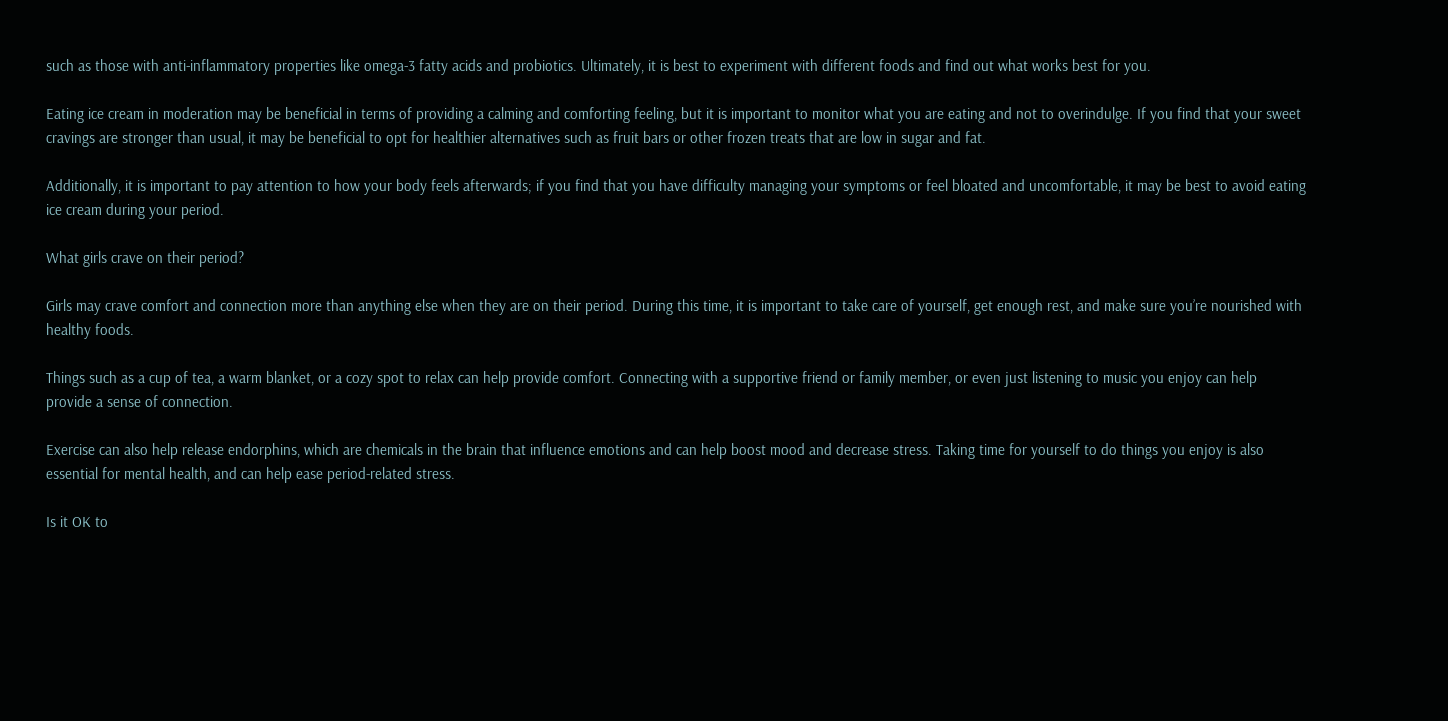such as those with anti-inflammatory properties like omega-3 fatty acids and probiotics. Ultimately, it is best to experiment with different foods and find out what works best for you.

Eating ice cream in moderation may be beneficial in terms of providing a calming and comforting feeling, but it is important to monitor what you are eating and not to overindulge. If you find that your sweet cravings are stronger than usual, it may be beneficial to opt for healthier alternatives such as fruit bars or other frozen treats that are low in sugar and fat.

Additionally, it is important to pay attention to how your body feels afterwards; if you find that you have difficulty managing your symptoms or feel bloated and uncomfortable, it may be best to avoid eating ice cream during your period.

What girls crave on their period?

Girls may crave comfort and connection more than anything else when they are on their period. During this time, it is important to take care of yourself, get enough rest, and make sure you’re nourished with healthy foods.

Things such as a cup of tea, a warm blanket, or a cozy spot to relax can help provide comfort. Connecting with a supportive friend or family member, or even just listening to music you enjoy can help provide a sense of connection.

Exercise can also help release endorphins, which are chemicals in the brain that influence emotions and can help boost mood and decrease stress. Taking time for yourself to do things you enjoy is also essential for mental health, and can help ease period-related stress.

Is it OK to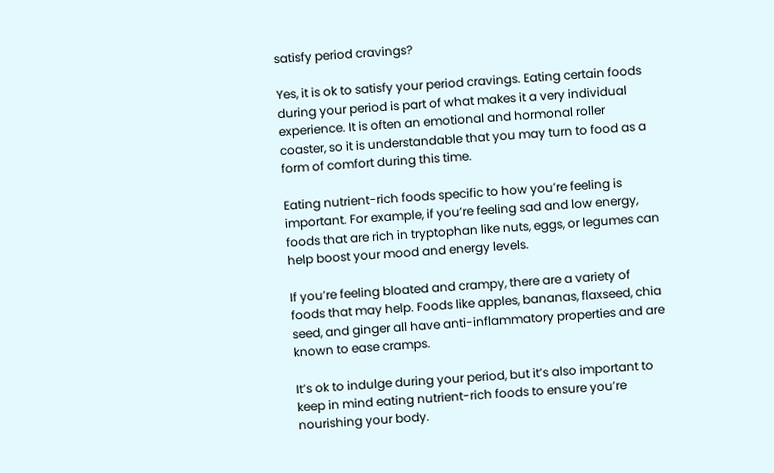satisfy period cravings?

Yes, it is ok to satisfy your period cravings. Eating certain foods during your period is part of what makes it a very individual experience. It is often an emotional and hormonal roller coaster, so it is understandable that you may turn to food as a form of comfort during this time.

Eating nutrient-rich foods specific to how you’re feeling is important. For example, if you’re feeling sad and low energy, foods that are rich in tryptophan like nuts, eggs, or legumes can help boost your mood and energy levels.

If you’re feeling bloated and crampy, there are a variety of foods that may help. Foods like apples, bananas, flaxseed, chia seed, and ginger all have anti-inflammatory properties and are known to ease cramps.

It’s ok to indulge during your period, but it’s also important to keep in mind eating nutrient-rich foods to ensure you’re nourishing your body.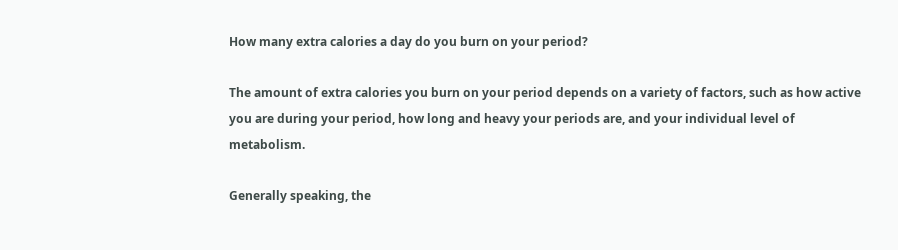How many extra calories a day do you burn on your period?

The amount of extra calories you burn on your period depends on a variety of factors, such as how active you are during your period, how long and heavy your periods are, and your individual level of metabolism.

Generally speaking, the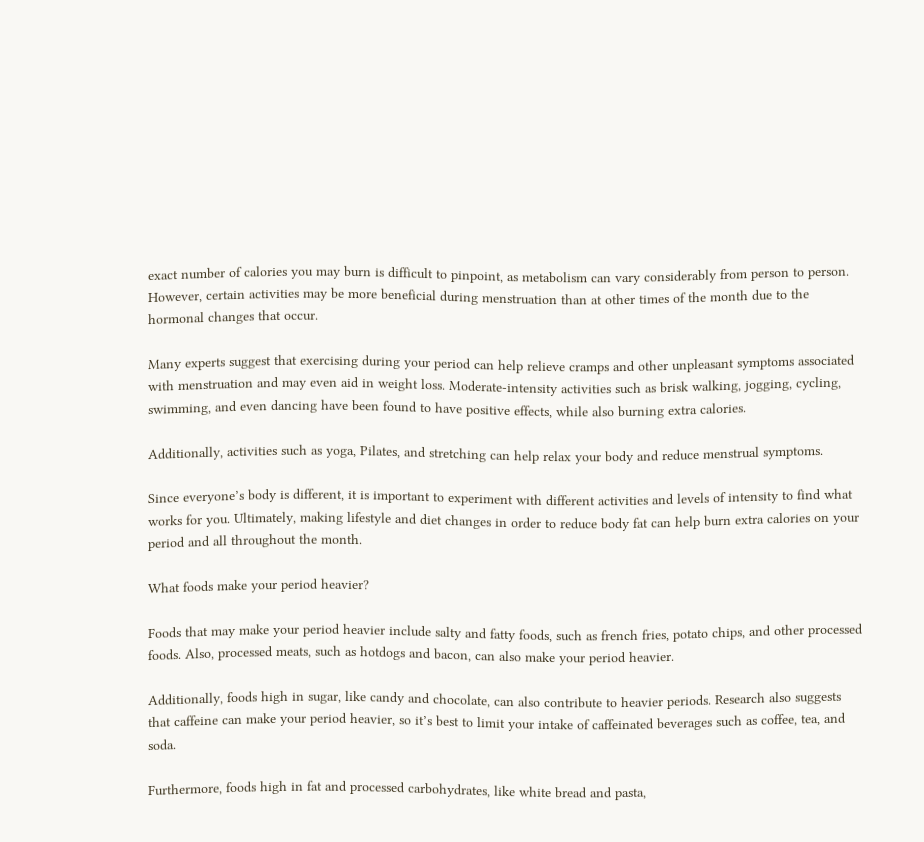exact number of calories you may burn is difficult to pinpoint, as metabolism can vary considerably from person to person. However, certain activities may be more beneficial during menstruation than at other times of the month due to the hormonal changes that occur.

Many experts suggest that exercising during your period can help relieve cramps and other unpleasant symptoms associated with menstruation and may even aid in weight loss. Moderate-intensity activities such as brisk walking, jogging, cycling, swimming, and even dancing have been found to have positive effects, while also burning extra calories.

Additionally, activities such as yoga, Pilates, and stretching can help relax your body and reduce menstrual symptoms.

Since everyone’s body is different, it is important to experiment with different activities and levels of intensity to find what works for you. Ultimately, making lifestyle and diet changes in order to reduce body fat can help burn extra calories on your period and all throughout the month.

What foods make your period heavier?

Foods that may make your period heavier include salty and fatty foods, such as french fries, potato chips, and other processed foods. Also, processed meats, such as hotdogs and bacon, can also make your period heavier.

Additionally, foods high in sugar, like candy and chocolate, can also contribute to heavier periods. Research also suggests that caffeine can make your period heavier, so it’s best to limit your intake of caffeinated beverages such as coffee, tea, and soda.

Furthermore, foods high in fat and processed carbohydrates, like white bread and pasta,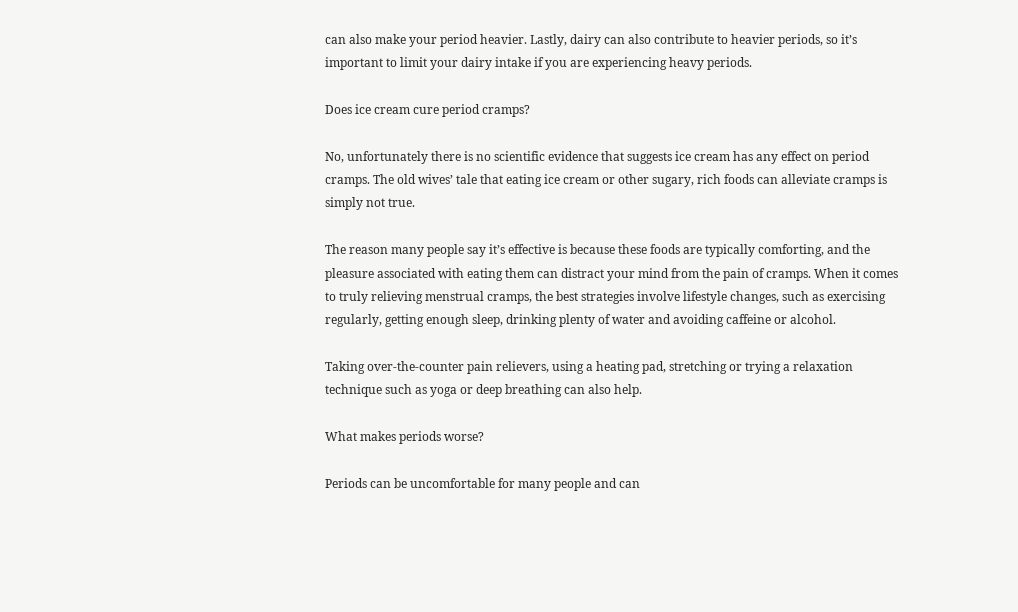can also make your period heavier. Lastly, dairy can also contribute to heavier periods, so it’s important to limit your dairy intake if you are experiencing heavy periods.

Does ice cream cure period cramps?

No, unfortunately there is no scientific evidence that suggests ice cream has any effect on period cramps. The old wives’ tale that eating ice cream or other sugary, rich foods can alleviate cramps is simply not true.

The reason many people say it’s effective is because these foods are typically comforting, and the pleasure associated with eating them can distract your mind from the pain of cramps. When it comes to truly relieving menstrual cramps, the best strategies involve lifestyle changes, such as exercising regularly, getting enough sleep, drinking plenty of water and avoiding caffeine or alcohol.

Taking over-the-counter pain relievers, using a heating pad, stretching or trying a relaxation technique such as yoga or deep breathing can also help.

What makes periods worse?

Periods can be uncomfortable for many people and can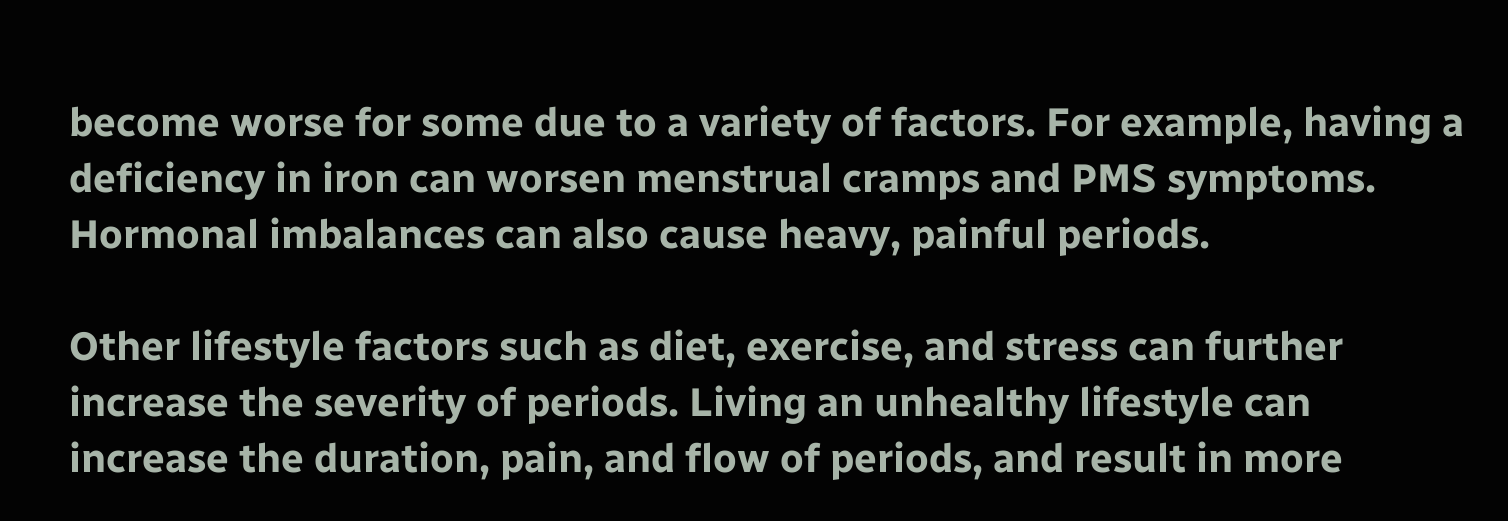become worse for some due to a variety of factors. For example, having a deficiency in iron can worsen menstrual cramps and PMS symptoms. Hormonal imbalances can also cause heavy, painful periods.

Other lifestyle factors such as diet, exercise, and stress can further increase the severity of periods. Living an unhealthy lifestyle can increase the duration, pain, and flow of periods, and result in more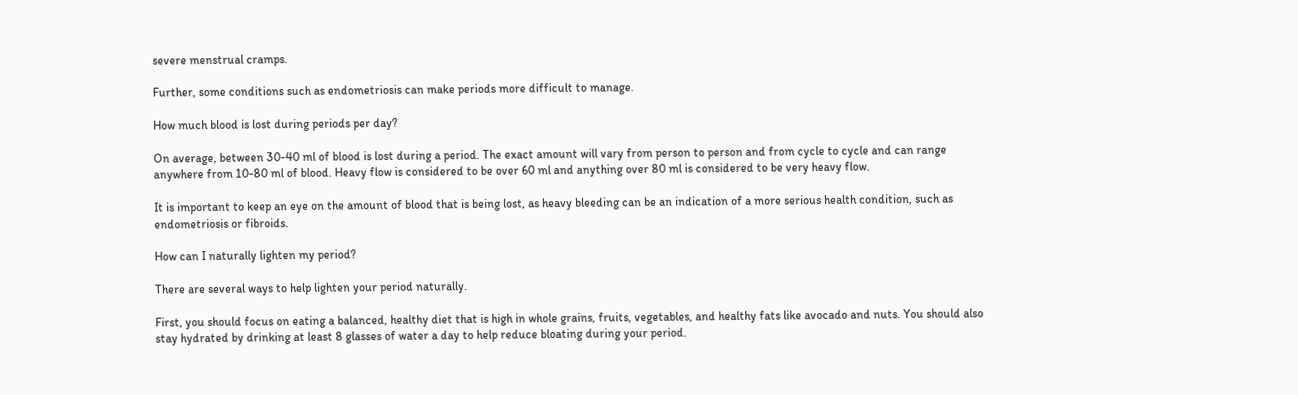severe menstrual cramps.

Further, some conditions such as endometriosis can make periods more difficult to manage.

How much blood is lost during periods per day?

On average, between 30-40 ml of blood is lost during a period. The exact amount will vary from person to person and from cycle to cycle and can range anywhere from 10-80 ml of blood. Heavy flow is considered to be over 60 ml and anything over 80 ml is considered to be very heavy flow.

It is important to keep an eye on the amount of blood that is being lost, as heavy bleeding can be an indication of a more serious health condition, such as endometriosis or fibroids.

How can I naturally lighten my period?

There are several ways to help lighten your period naturally.

First, you should focus on eating a balanced, healthy diet that is high in whole grains, fruits, vegetables, and healthy fats like avocado and nuts. You should also stay hydrated by drinking at least 8 glasses of water a day to help reduce bloating during your period.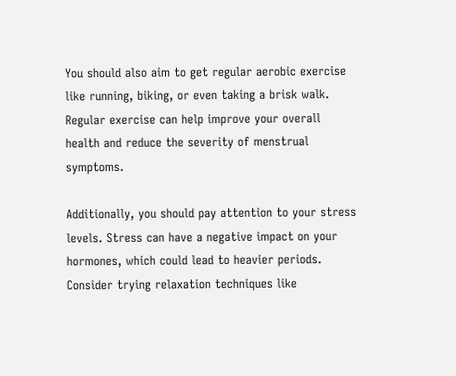You should also aim to get regular aerobic exercise like running, biking, or even taking a brisk walk. Regular exercise can help improve your overall health and reduce the severity of menstrual symptoms.

Additionally, you should pay attention to your stress levels. Stress can have a negative impact on your hormones, which could lead to heavier periods. Consider trying relaxation techniques like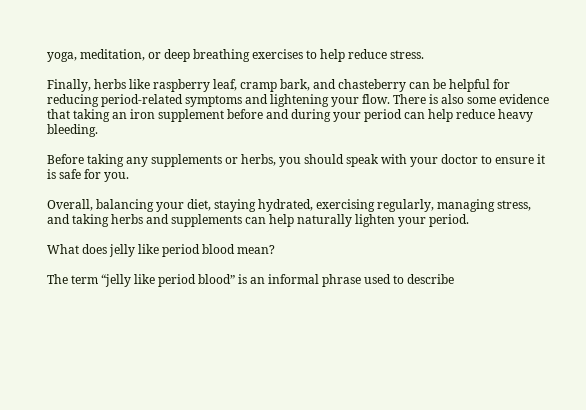yoga, meditation, or deep breathing exercises to help reduce stress.

Finally, herbs like raspberry leaf, cramp bark, and chasteberry can be helpful for reducing period-related symptoms and lightening your flow. There is also some evidence that taking an iron supplement before and during your period can help reduce heavy bleeding.

Before taking any supplements or herbs, you should speak with your doctor to ensure it is safe for you.

Overall, balancing your diet, staying hydrated, exercising regularly, managing stress, and taking herbs and supplements can help naturally lighten your period.

What does jelly like period blood mean?

The term “jelly like period blood” is an informal phrase used to describe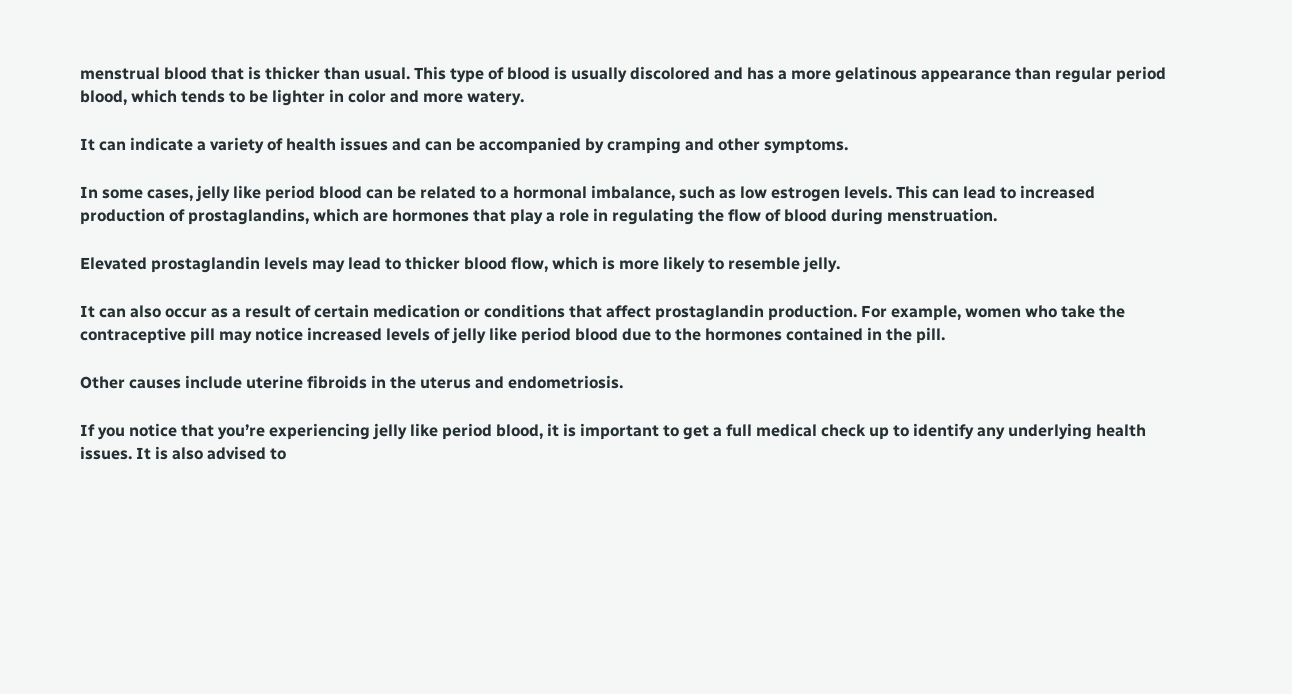menstrual blood that is thicker than usual. This type of blood is usually discolored and has a more gelatinous appearance than regular period blood, which tends to be lighter in color and more watery.

It can indicate a variety of health issues and can be accompanied by cramping and other symptoms.

In some cases, jelly like period blood can be related to a hormonal imbalance, such as low estrogen levels. This can lead to increased production of prostaglandins, which are hormones that play a role in regulating the flow of blood during menstruation.

Elevated prostaglandin levels may lead to thicker blood flow, which is more likely to resemble jelly.

It can also occur as a result of certain medication or conditions that affect prostaglandin production. For example, women who take the contraceptive pill may notice increased levels of jelly like period blood due to the hormones contained in the pill.

Other causes include uterine fibroids in the uterus and endometriosis.

If you notice that you’re experiencing jelly like period blood, it is important to get a full medical check up to identify any underlying health issues. It is also advised to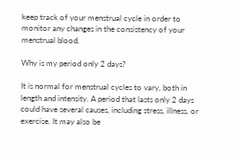keep track of your menstrual cycle in order to monitor any changes in the consistency of your menstrual blood.

Why is my period only 2 days?

It is normal for menstrual cycles to vary, both in length and intensity. A period that lasts only 2 days could have several causes, including stress, illness, or exercise. It may also be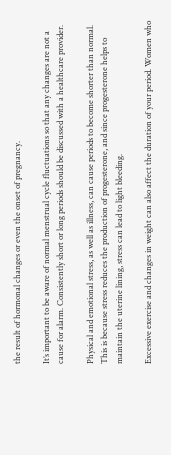the result of hormonal changes or even the onset of pregnancy.

It’s important to be aware of normal menstrual cycle fluctuations so that any changes are not a cause for alarm. Consistently short or long periods should be discussed with a healthcare provider.

Physical and emotional stress, as well as illness, can cause periods to become shorter than normal. This is because stress reduces the production of progesterone, and since progesterone helps to maintain the uterine lining, stress can lead to light bleeding.

Excessive exercise and changes in weight can also affect the duration of your period. Women who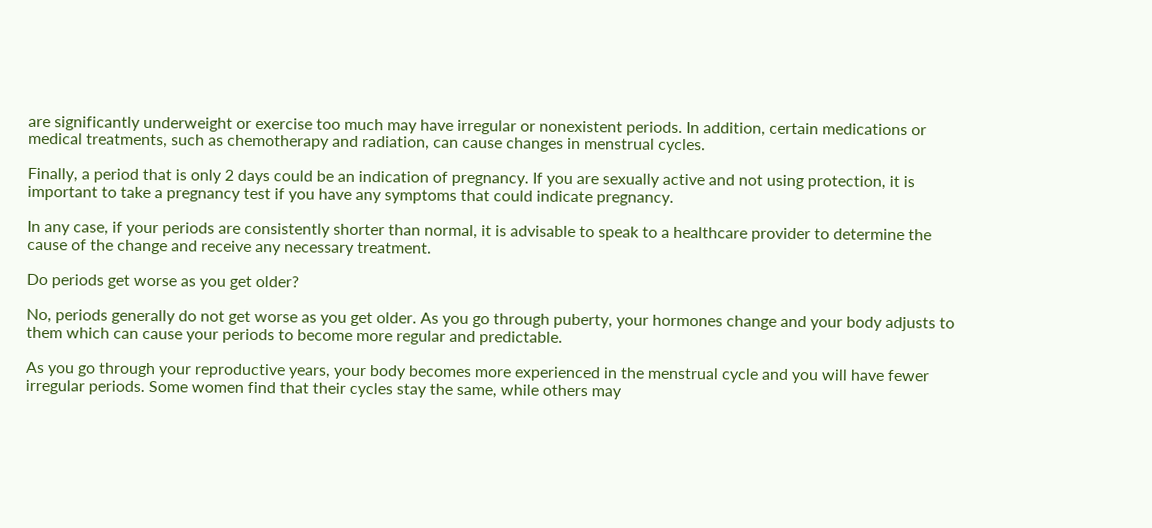are significantly underweight or exercise too much may have irregular or nonexistent periods. In addition, certain medications or medical treatments, such as chemotherapy and radiation, can cause changes in menstrual cycles.

Finally, a period that is only 2 days could be an indication of pregnancy. If you are sexually active and not using protection, it is important to take a pregnancy test if you have any symptoms that could indicate pregnancy.

In any case, if your periods are consistently shorter than normal, it is advisable to speak to a healthcare provider to determine the cause of the change and receive any necessary treatment.

Do periods get worse as you get older?

No, periods generally do not get worse as you get older. As you go through puberty, your hormones change and your body adjusts to them which can cause your periods to become more regular and predictable.

As you go through your reproductive years, your body becomes more experienced in the menstrual cycle and you will have fewer irregular periods. Some women find that their cycles stay the same, while others may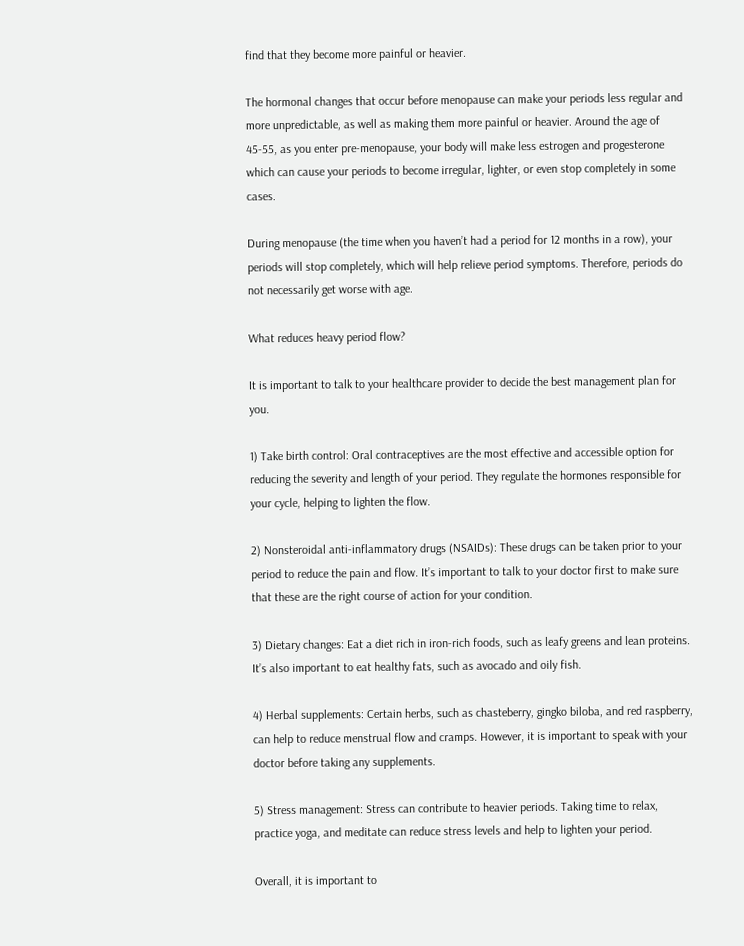find that they become more painful or heavier.

The hormonal changes that occur before menopause can make your periods less regular and more unpredictable, as well as making them more painful or heavier. Around the age of 45-55, as you enter pre-menopause, your body will make less estrogen and progesterone which can cause your periods to become irregular, lighter, or even stop completely in some cases.

During menopause (the time when you haven’t had a period for 12 months in a row), your periods will stop completely, which will help relieve period symptoms. Therefore, periods do not necessarily get worse with age.

What reduces heavy period flow?

It is important to talk to your healthcare provider to decide the best management plan for you.

1) Take birth control: Oral contraceptives are the most effective and accessible option for reducing the severity and length of your period. They regulate the hormones responsible for your cycle, helping to lighten the flow.

2) Nonsteroidal anti-inflammatory drugs (NSAIDs): These drugs can be taken prior to your period to reduce the pain and flow. It’s important to talk to your doctor first to make sure that these are the right course of action for your condition.

3) Dietary changes: Eat a diet rich in iron-rich foods, such as leafy greens and lean proteins. It’s also important to eat healthy fats, such as avocado and oily fish.

4) Herbal supplements: Certain herbs, such as chasteberry, gingko biloba, and red raspberry, can help to reduce menstrual flow and cramps. However, it is important to speak with your doctor before taking any supplements.

5) Stress management: Stress can contribute to heavier periods. Taking time to relax, practice yoga, and meditate can reduce stress levels and help to lighten your period.

Overall, it is important to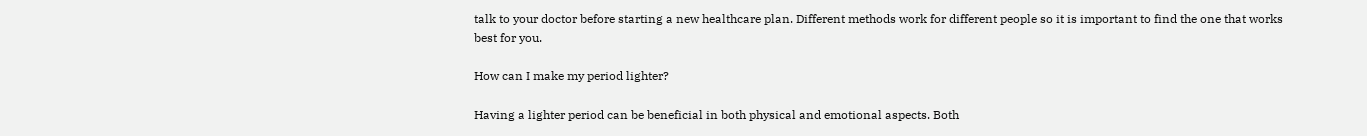talk to your doctor before starting a new healthcare plan. Different methods work for different people so it is important to find the one that works best for you.

How can I make my period lighter?

Having a lighter period can be beneficial in both physical and emotional aspects. Both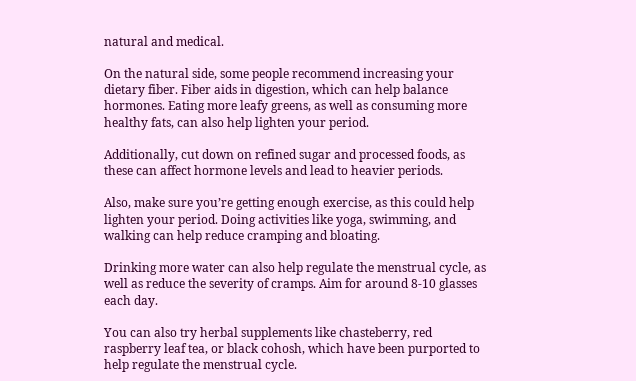natural and medical.

On the natural side, some people recommend increasing your dietary fiber. Fiber aids in digestion, which can help balance hormones. Eating more leafy greens, as well as consuming more healthy fats, can also help lighten your period.

Additionally, cut down on refined sugar and processed foods, as these can affect hormone levels and lead to heavier periods.

Also, make sure you’re getting enough exercise, as this could help lighten your period. Doing activities like yoga, swimming, and walking can help reduce cramping and bloating.

Drinking more water can also help regulate the menstrual cycle, as well as reduce the severity of cramps. Aim for around 8-10 glasses each day.

You can also try herbal supplements like chasteberry, red raspberry leaf tea, or black cohosh, which have been purported to help regulate the menstrual cycle.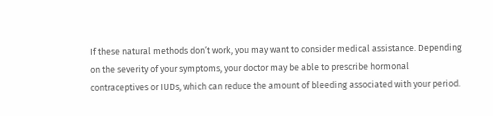If these natural methods don’t work, you may want to consider medical assistance. Depending on the severity of your symptoms, your doctor may be able to prescribe hormonal contraceptives or IUDs, which can reduce the amount of bleeding associated with your period.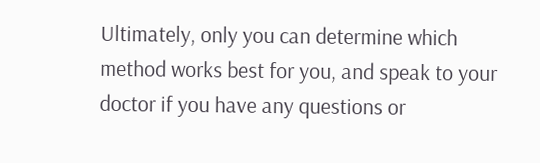Ultimately, only you can determine which method works best for you, and speak to your doctor if you have any questions or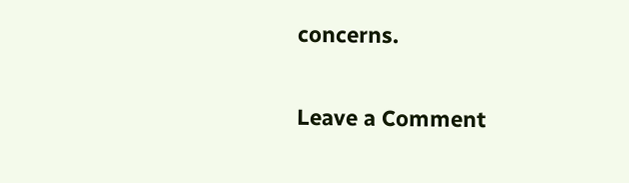concerns.

Leave a Comment